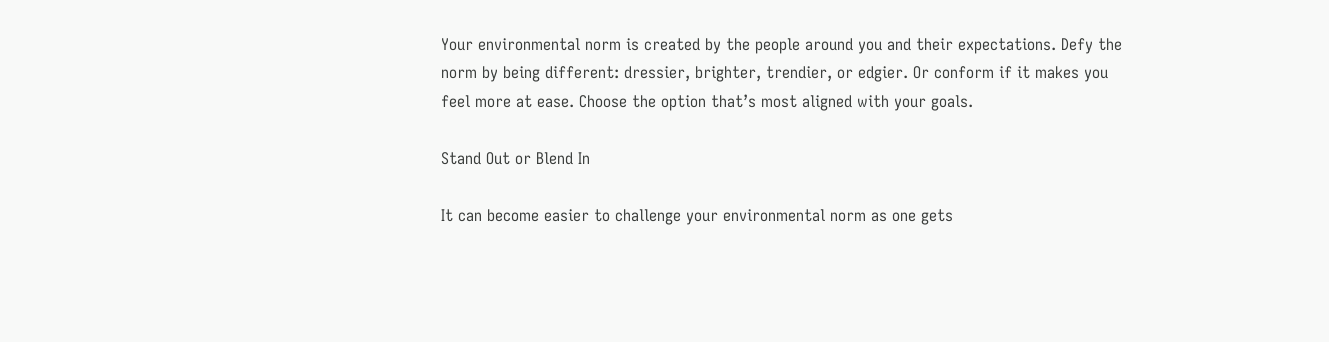Your environmental norm is created by the people around you and their expectations. Defy the norm by being different: dressier, brighter, trendier, or edgier. Or conform if it makes you feel more at ease. Choose the option that’s most aligned with your goals.

Stand Out or Blend In

It can become easier to challenge your environmental norm as one gets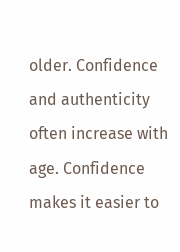older. Confidence and authenticity often increase with age. Confidence makes it easier to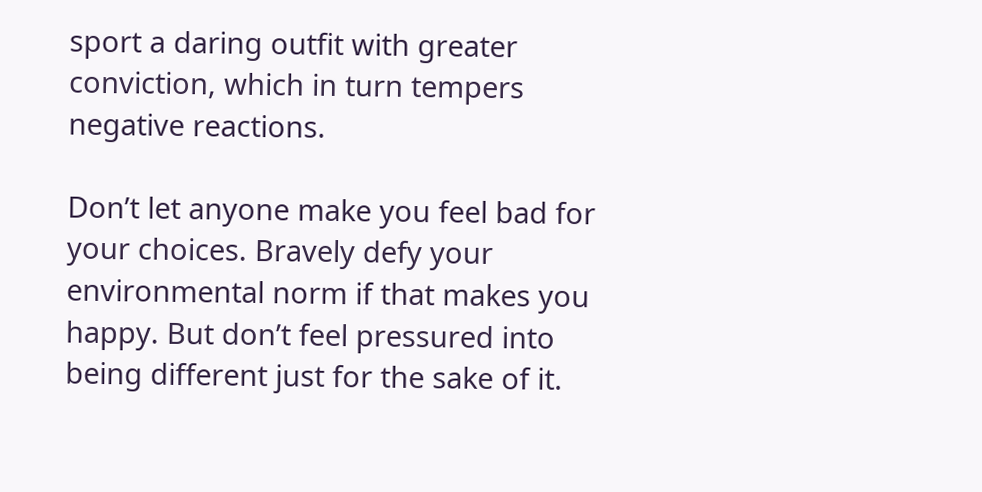sport a daring outfit with greater conviction, which in turn tempers negative reactions.

Don’t let anyone make you feel bad for your choices. Bravely defy your environmental norm if that makes you happy. But don’t feel pressured into being different just for the sake of it.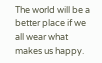The world will be a better place if we all wear what makes us happy.